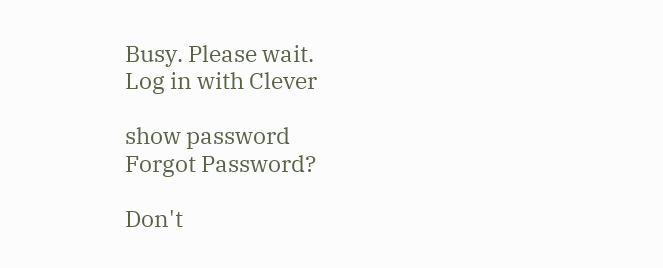Busy. Please wait.
Log in with Clever

show password
Forgot Password?

Don't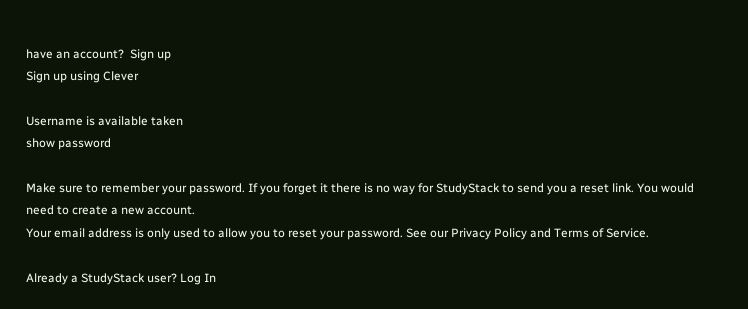have an account?  Sign up
Sign up using Clever

Username is available taken
show password

Make sure to remember your password. If you forget it there is no way for StudyStack to send you a reset link. You would need to create a new account.
Your email address is only used to allow you to reset your password. See our Privacy Policy and Terms of Service.

Already a StudyStack user? Log In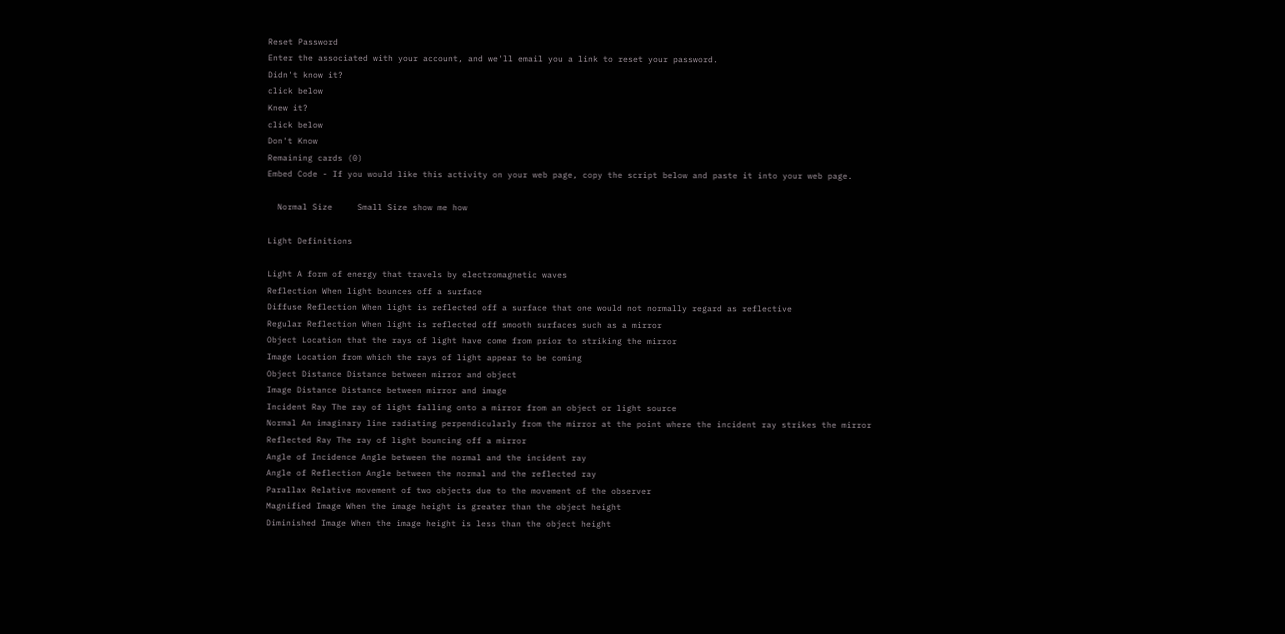Reset Password
Enter the associated with your account, and we'll email you a link to reset your password.
Didn't know it?
click below
Knew it?
click below
Don't Know
Remaining cards (0)
Embed Code - If you would like this activity on your web page, copy the script below and paste it into your web page.

  Normal Size     Small Size show me how

Light Definitions

Light A form of energy that travels by electromagnetic waves
Reflection When light bounces off a surface
Diffuse Reflection When light is reflected off a surface that one would not normally regard as reflective
Regular Reflection When light is reflected off smooth surfaces such as a mirror
Object Location that the rays of light have come from prior to striking the mirror
Image Location from which the rays of light appear to be coming
Object Distance Distance between mirror and object
Image Distance Distance between mirror and image
Incident Ray The ray of light falling onto a mirror from an object or light source
Normal An imaginary line radiating perpendicularly from the mirror at the point where the incident ray strikes the mirror
Reflected Ray The ray of light bouncing off a mirror
Angle of Incidence Angle between the normal and the incident ray
Angle of Reflection Angle between the normal and the reflected ray
Parallax Relative movement of two objects due to the movement of the observer
Magnified Image When the image height is greater than the object height
Diminished Image When the image height is less than the object height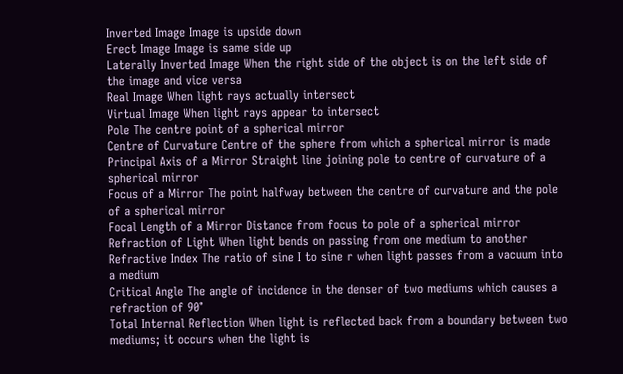Inverted Image Image is upside down
Erect Image Image is same side up
Laterally Inverted Image When the right side of the object is on the left side of the image and vice versa
Real Image When light rays actually intersect
Virtual Image When light rays appear to intersect
Pole The centre point of a spherical mirror
Centre of Curvature Centre of the sphere from which a spherical mirror is made
Principal Axis of a Mirror Straight line joining pole to centre of curvature of a spherical mirror
Focus of a Mirror The point halfway between the centre of curvature and the pole of a spherical mirror
Focal Length of a Mirror Distance from focus to pole of a spherical mirror
Refraction of Light When light bends on passing from one medium to another
Refractive Index The ratio of sine I to sine r when light passes from a vacuum into a medium
Critical Angle The angle of incidence in the denser of two mediums which causes a refraction of 90°
Total Internal Reflection When light is reflected back from a boundary between two mediums; it occurs when the light is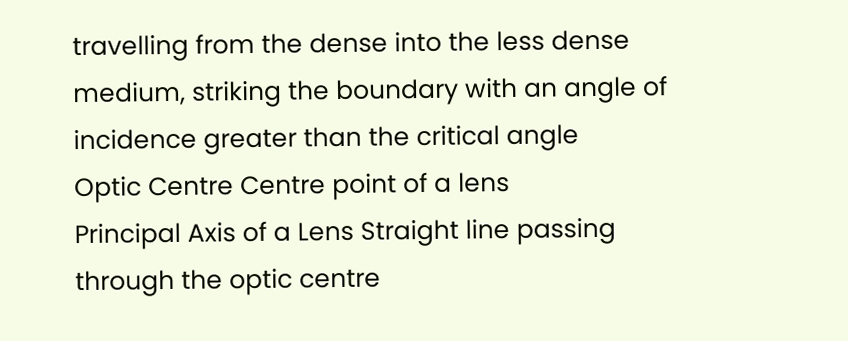travelling from the dense into the less dense medium, striking the boundary with an angle of incidence greater than the critical angle
Optic Centre Centre point of a lens
Principal Axis of a Lens Straight line passing through the optic centre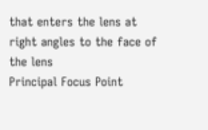that enters the lens at right angles to the face of the lens
Principal Focus Point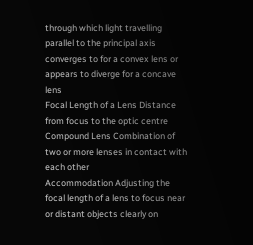through which light travelling parallel to the principal axis converges to for a convex lens or appears to diverge for a concave lens
Focal Length of a Lens Distance from focus to the optic centre
Compound Lens Combination of two or more lenses in contact with each other
Accommodation Adjusting the focal length of a lens to focus near or distant objects clearly on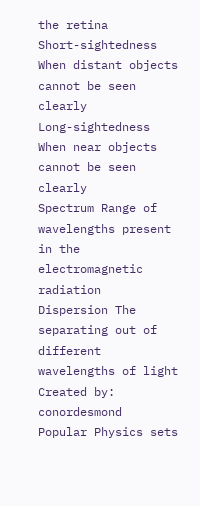the retina
Short-sightedness When distant objects cannot be seen clearly
Long-sightedness When near objects cannot be seen clearly
Spectrum Range of wavelengths present in the electromagnetic radiation
Dispersion The separating out of different wavelengths of light
Created by: conordesmond
Popular Physics sets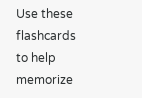Use these flashcards to help memorize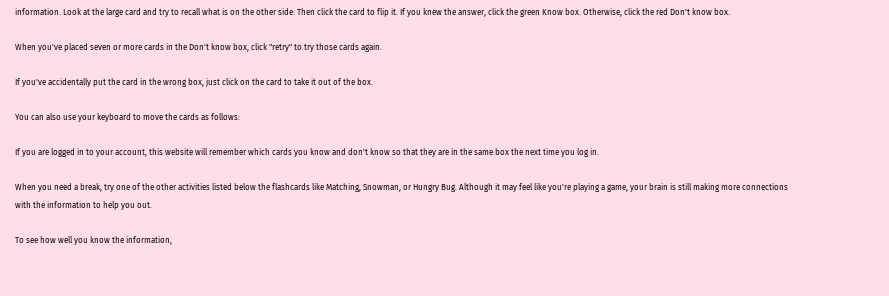information. Look at the large card and try to recall what is on the other side. Then click the card to flip it. If you knew the answer, click the green Know box. Otherwise, click the red Don't know box.

When you've placed seven or more cards in the Don't know box, click "retry" to try those cards again.

If you've accidentally put the card in the wrong box, just click on the card to take it out of the box.

You can also use your keyboard to move the cards as follows:

If you are logged in to your account, this website will remember which cards you know and don't know so that they are in the same box the next time you log in.

When you need a break, try one of the other activities listed below the flashcards like Matching, Snowman, or Hungry Bug. Although it may feel like you're playing a game, your brain is still making more connections with the information to help you out.

To see how well you know the information,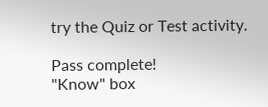try the Quiz or Test activity.

Pass complete!
"Know" box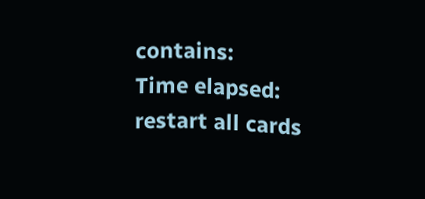contains:
Time elapsed:
restart all cards